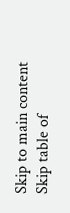Skip to main content
Skip table of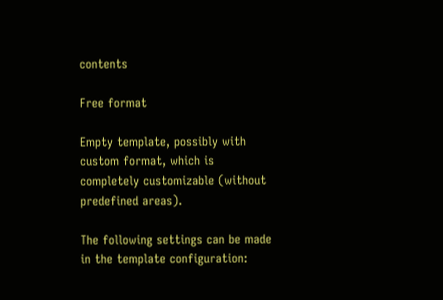contents

Free format

Empty template, possibly with custom format, which is completely customizable (without predefined areas).

The following settings can be made in the template configuration: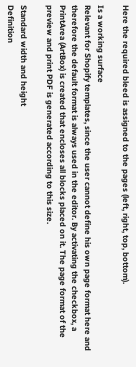Here the required bleed is assigned to the pages (left, right, top, bottom).

Is a working surface
Relevant for Shopify templates, since the user cannot define his own page format here and therefore the default format is always used in the editor. By activating the checkbox, a PrintArea (ArtBox) is created that encloses all blocks placed on it. The page format of the preview and print PDF is generated according to this size.

Standard width and height
Definition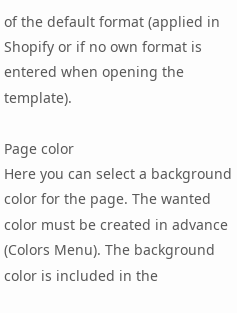of the default format (applied in Shopify or if no own format is entered when opening the template).

Page color
Here you can select a background color for the page. The wanted color must be created in advance (Colors Menu). The background color is included in the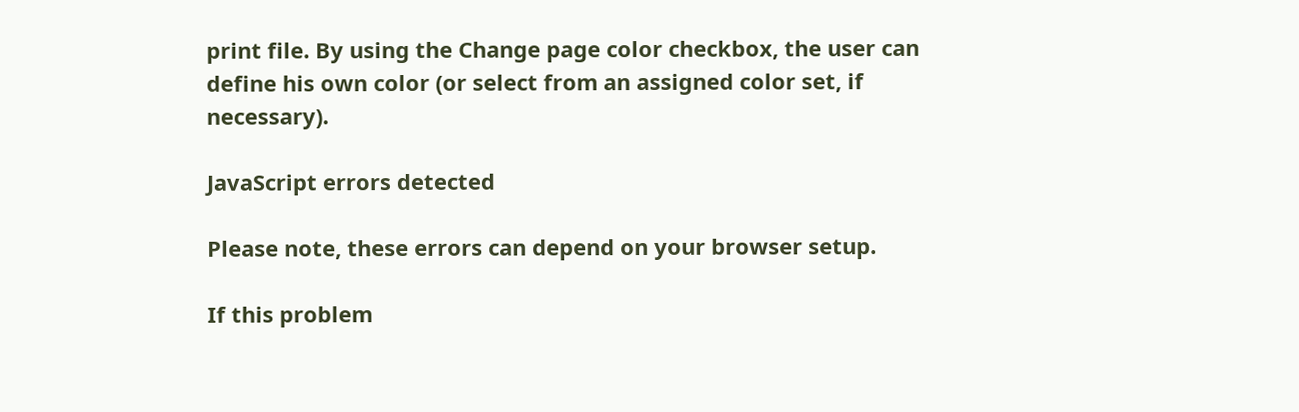print file. By using the Change page color checkbox, the user can define his own color (or select from an assigned color set, if necessary).

JavaScript errors detected

Please note, these errors can depend on your browser setup.

If this problem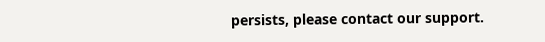persists, please contact our support.